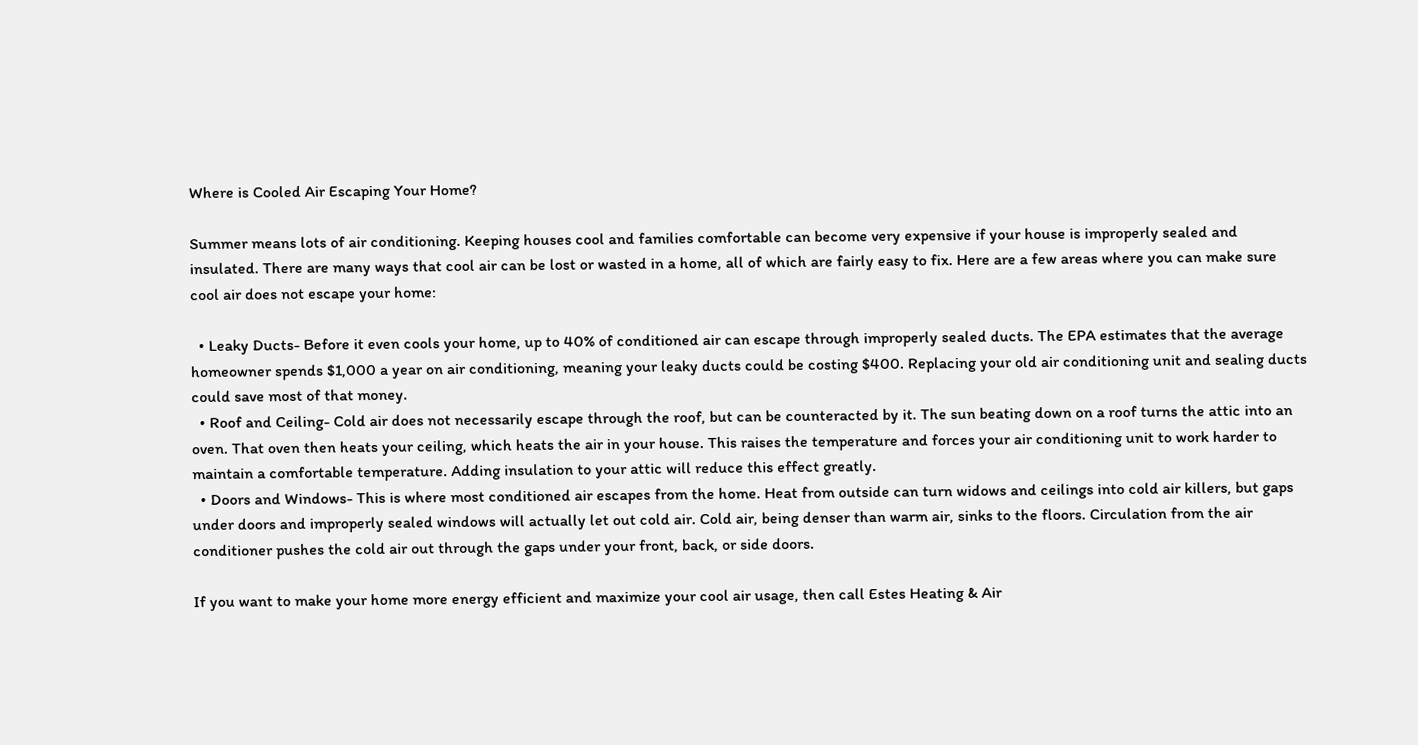Where is Cooled Air Escaping Your Home?

Summer means lots of air conditioning. Keeping houses cool and families comfortable can become very expensive if your house is improperly sealed and insulated. There are many ways that cool air can be lost or wasted in a home, all of which are fairly easy to fix. Here are a few areas where you can make sure cool air does not escape your home:

  • Leaky Ducts- Before it even cools your home, up to 40% of conditioned air can escape through improperly sealed ducts. The EPA estimates that the average homeowner spends $1,000 a year on air conditioning, meaning your leaky ducts could be costing $400. Replacing your old air conditioning unit and sealing ducts could save most of that money.
  • Roof and Ceiling- Cold air does not necessarily escape through the roof, but can be counteracted by it. The sun beating down on a roof turns the attic into an oven. That oven then heats your ceiling, which heats the air in your house. This raises the temperature and forces your air conditioning unit to work harder to maintain a comfortable temperature. Adding insulation to your attic will reduce this effect greatly.
  • Doors and Windows- This is where most conditioned air escapes from the home. Heat from outside can turn widows and ceilings into cold air killers, but gaps under doors and improperly sealed windows will actually let out cold air. Cold air, being denser than warm air, sinks to the floors. Circulation from the air conditioner pushes the cold air out through the gaps under your front, back, or side doors.

If you want to make your home more energy efficient and maximize your cool air usage, then call Estes Heating & Air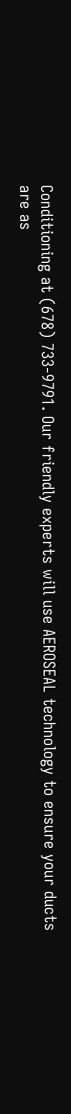Conditioning at (678) 733-9791. Our friendly experts will use AEROSEAL technology to ensure your ducts are as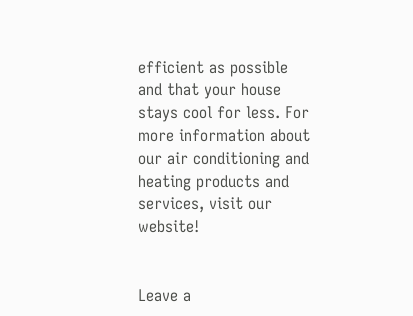efficient as possible and that your house stays cool for less. For more information about our air conditioning and heating products and services, visit our website!


Leave a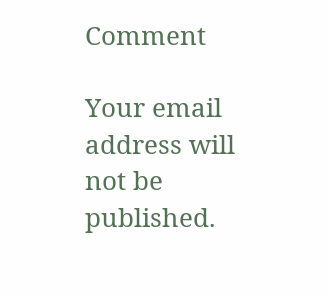Comment

Your email address will not be published.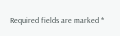Required fields are marked *